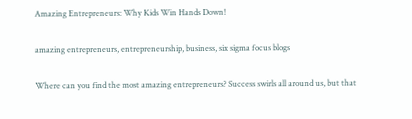Amazing Entrepreneurs: Why Kids Win Hands Down!

amazing entrepreneurs, entrepreneurship, business, six sigma focus blogs

Where can you find the most amazing entrepreneurs? Success swirls all around us, but that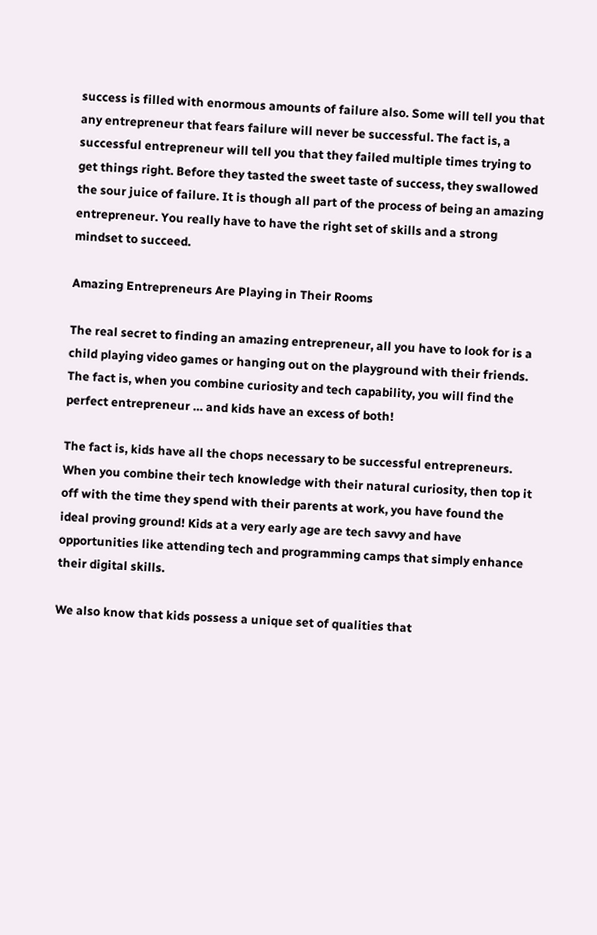success is filled with enormous amounts of failure also. Some will tell you that any entrepreneur that fears failure will never be successful. The fact is, a successful entrepreneur will tell you that they failed multiple times trying to get things right. Before they tasted the sweet taste of success, they swallowed the sour juice of failure. It is though all part of the process of being an amazing entrepreneur. You really have to have the right set of skills and a strong mindset to succeed.

Amazing Entrepreneurs Are Playing in Their Rooms

The real secret to finding an amazing entrepreneur, all you have to look for is a child playing video games or hanging out on the playground with their friends. The fact is, when you combine curiosity and tech capability, you will find the perfect entrepreneur … and kids have an excess of both!

The fact is, kids have all the chops necessary to be successful entrepreneurs. When you combine their tech knowledge with their natural curiosity, then top it off with the time they spend with their parents at work, you have found the ideal proving ground! Kids at a very early age are tech savvy and have opportunities like attending tech and programming camps that simply enhance their digital skills.

We also know that kids possess a unique set of qualities that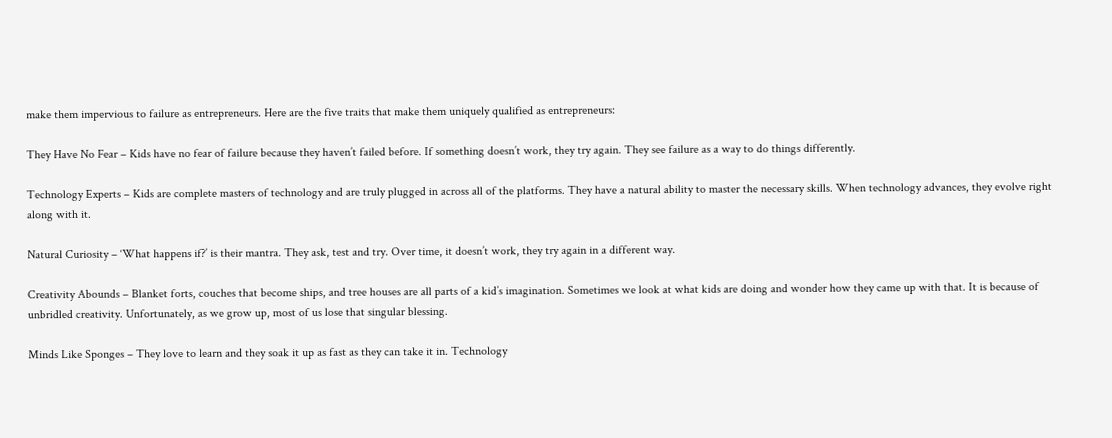make them impervious to failure as entrepreneurs. Here are the five traits that make them uniquely qualified as entrepreneurs:

They Have No Fear – Kids have no fear of failure because they haven’t failed before. If something doesn’t work, they try again. They see failure as a way to do things differently.

Technology Experts – Kids are complete masters of technology and are truly plugged in across all of the platforms. They have a natural ability to master the necessary skills. When technology advances, they evolve right along with it.

Natural Curiosity – ‘What happens if?’ is their mantra. They ask, test and try. Over time, it doesn’t work, they try again in a different way.

Creativity Abounds – Blanket forts, couches that become ships, and tree houses are all parts of a kid’s imagination. Sometimes we look at what kids are doing and wonder how they came up with that. It is because of unbridled creativity. Unfortunately, as we grow up, most of us lose that singular blessing.

Minds Like Sponges – They love to learn and they soak it up as fast as they can take it in. Technology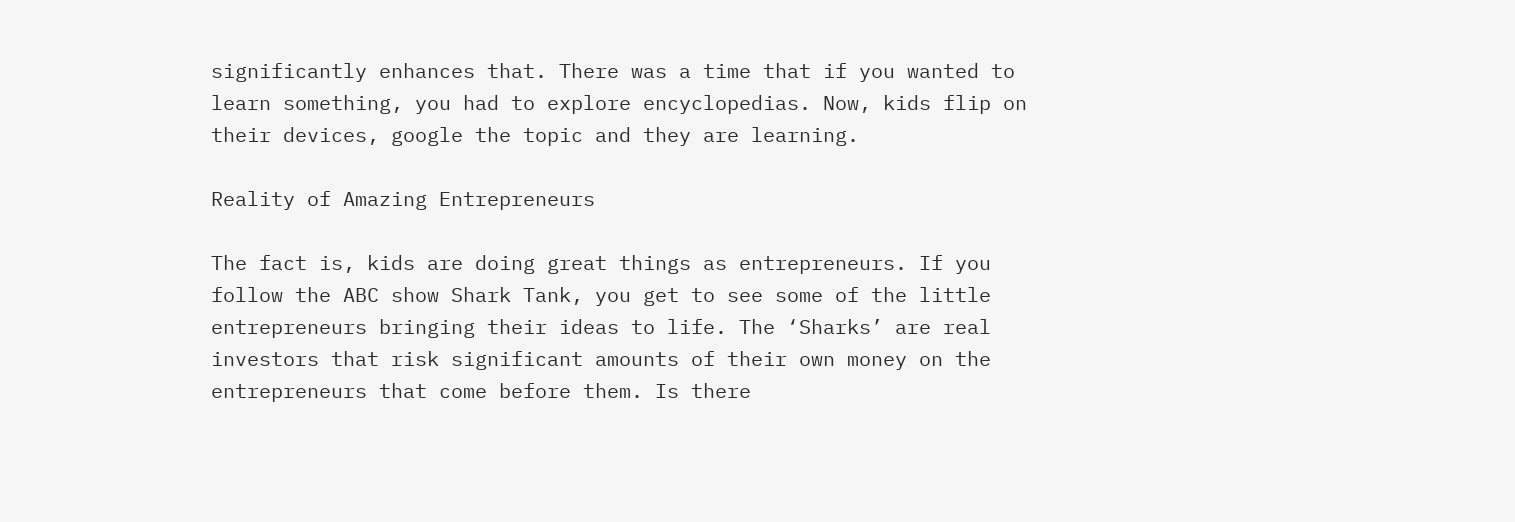significantly enhances that. There was a time that if you wanted to learn something, you had to explore encyclopedias. Now, kids flip on their devices, google the topic and they are learning.

Reality of Amazing Entrepreneurs

The fact is, kids are doing great things as entrepreneurs. If you follow the ABC show Shark Tank, you get to see some of the little entrepreneurs bringing their ideas to life. The ‘Sharks’ are real investors that risk significant amounts of their own money on the entrepreneurs that come before them. Is there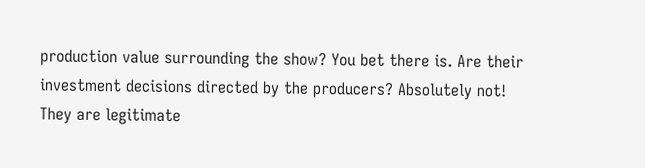production value surrounding the show? You bet there is. Are their investment decisions directed by the producers? Absolutely not! They are legitimate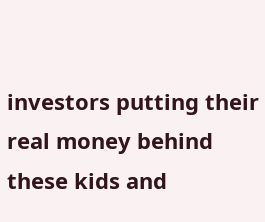investors putting their real money behind these kids and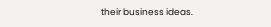their business ideas.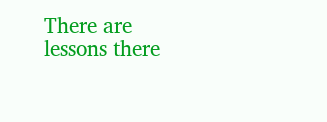There are lessons there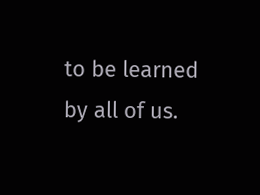to be learned by all of us.